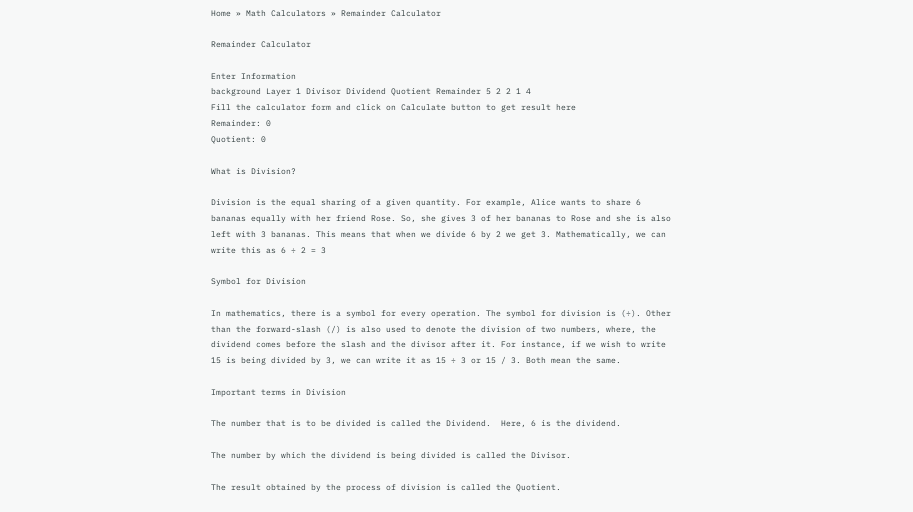Home » Math Calculators » Remainder Calculator

Remainder Calculator

Enter Information
background Layer 1 Divisor Dividend Quotient Remainder 5 2 2 1 4
Fill the calculator form and click on Calculate button to get result here
Remainder: 0
Quotient: 0

What is Division?

Division is the equal sharing of a given quantity. For example, Alice wants to share 6 bananas equally with her friend Rose. So, she gives 3 of her bananas to Rose and she is also left with 3 bananas. This means that when we divide 6 by 2 we get 3. Mathematically, we can write this as 6 ÷ 2 = 3

Symbol for Division

In mathematics, there is a symbol for every operation. The symbol for division is (÷). Other than the forward-slash (/) is also used to denote the division of two numbers, where, the dividend comes before the slash and the divisor after it. For instance, if we wish to write 15 is being divided by 3, we can write it as 15 ÷ 3 or 15 / 3. Both mean the same.

Important terms in Division

The number that is to be divided is called the Dividend.  Here, 6 is the dividend.

The number by which the dividend is being divided is called the Divisor.

The result obtained by the process of division is called the Quotient.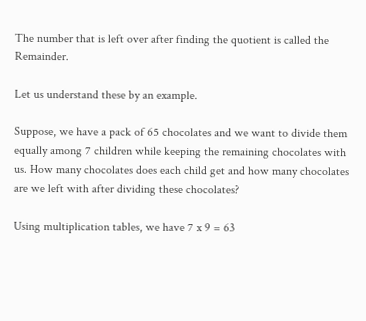The number that is left over after finding the quotient is called the Remainder.

Let us understand these by an example.

Suppose, we have a pack of 65 chocolates and we want to divide them equally among 7 children while keeping the remaining chocolates with us. How many chocolates does each child get and how many chocolates are we left with after dividing these chocolates?

Using multiplication tables, we have 7 x 9 = 63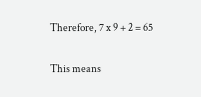Therefore, 7 x 9 + 2 = 65

This means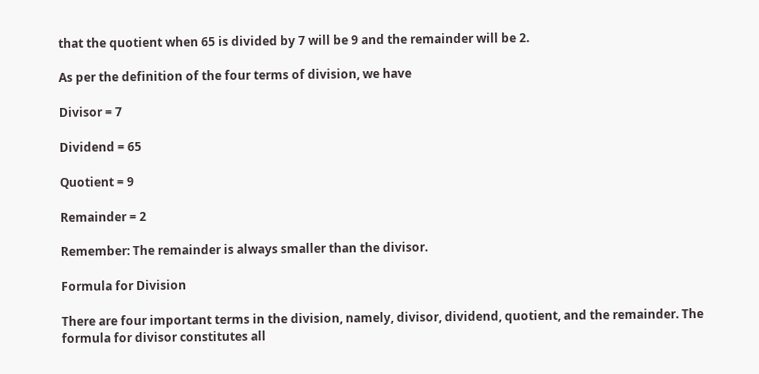that the quotient when 65 is divided by 7 will be 9 and the remainder will be 2.

As per the definition of the four terms of division, we have

Divisor = 7

Dividend = 65

Quotient = 9

Remainder = 2

Remember: The remainder is always smaller than the divisor.

Formula for Division

There are four important terms in the division, namely, divisor, dividend, quotient, and the remainder. The formula for divisor constitutes all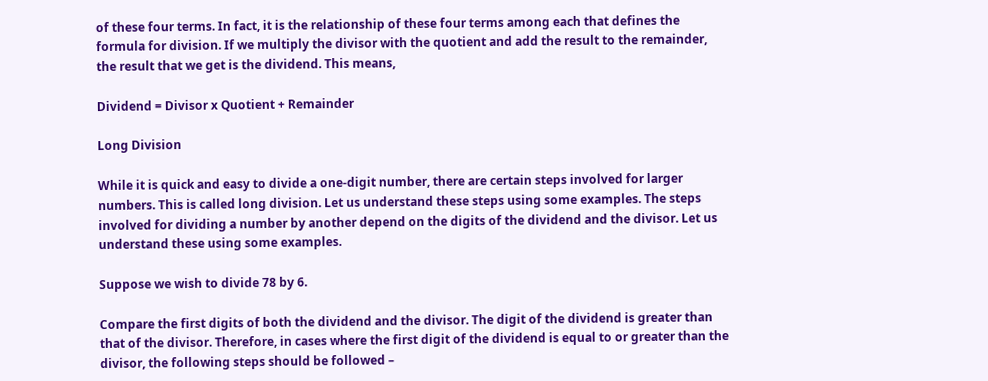of these four terms. In fact, it is the relationship of these four terms among each that defines the formula for division. If we multiply the divisor with the quotient and add the result to the remainder, the result that we get is the dividend. This means,

Dividend = Divisor x Quotient + Remainder

Long Division

While it is quick and easy to divide a one-digit number, there are certain steps involved for larger numbers. This is called long division. Let us understand these steps using some examples. The steps involved for dividing a number by another depend on the digits of the dividend and the divisor. Let us understand these using some examples.

Suppose we wish to divide 78 by 6.

Compare the first digits of both the dividend and the divisor. The digit of the dividend is greater than that of the divisor. Therefore, in cases where the first digit of the dividend is equal to or greater than the divisor, the following steps should be followed –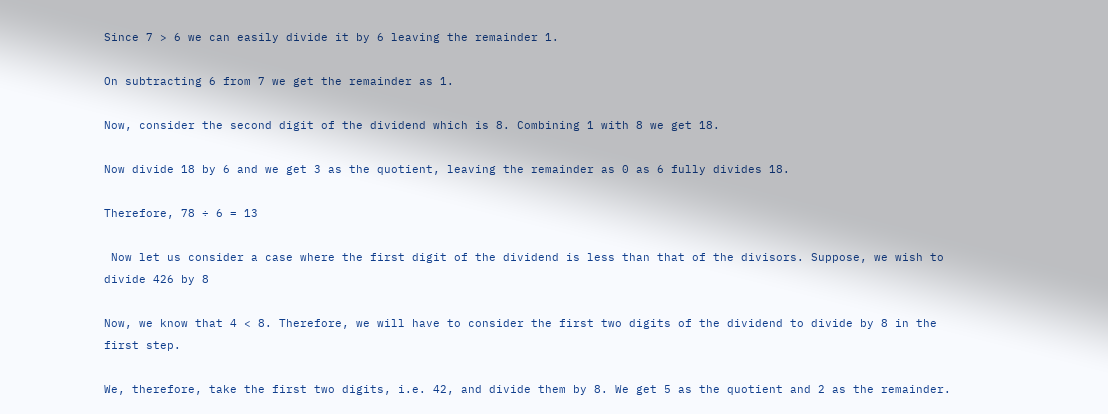Since 7 > 6 we can easily divide it by 6 leaving the remainder 1.

On subtracting 6 from 7 we get the remainder as 1.

Now, consider the second digit of the dividend which is 8. Combining 1 with 8 we get 18.

Now divide 18 by 6 and we get 3 as the quotient, leaving the remainder as 0 as 6 fully divides 18.

Therefore, 78 ÷ 6 = 13

 Now let us consider a case where the first digit of the dividend is less than that of the divisors. Suppose, we wish to divide 426 by 8

Now, we know that 4 < 8. Therefore, we will have to consider the first two digits of the dividend to divide by 8 in the first step.

We, therefore, take the first two digits, i.e. 42, and divide them by 8. We get 5 as the quotient and 2 as the remainder.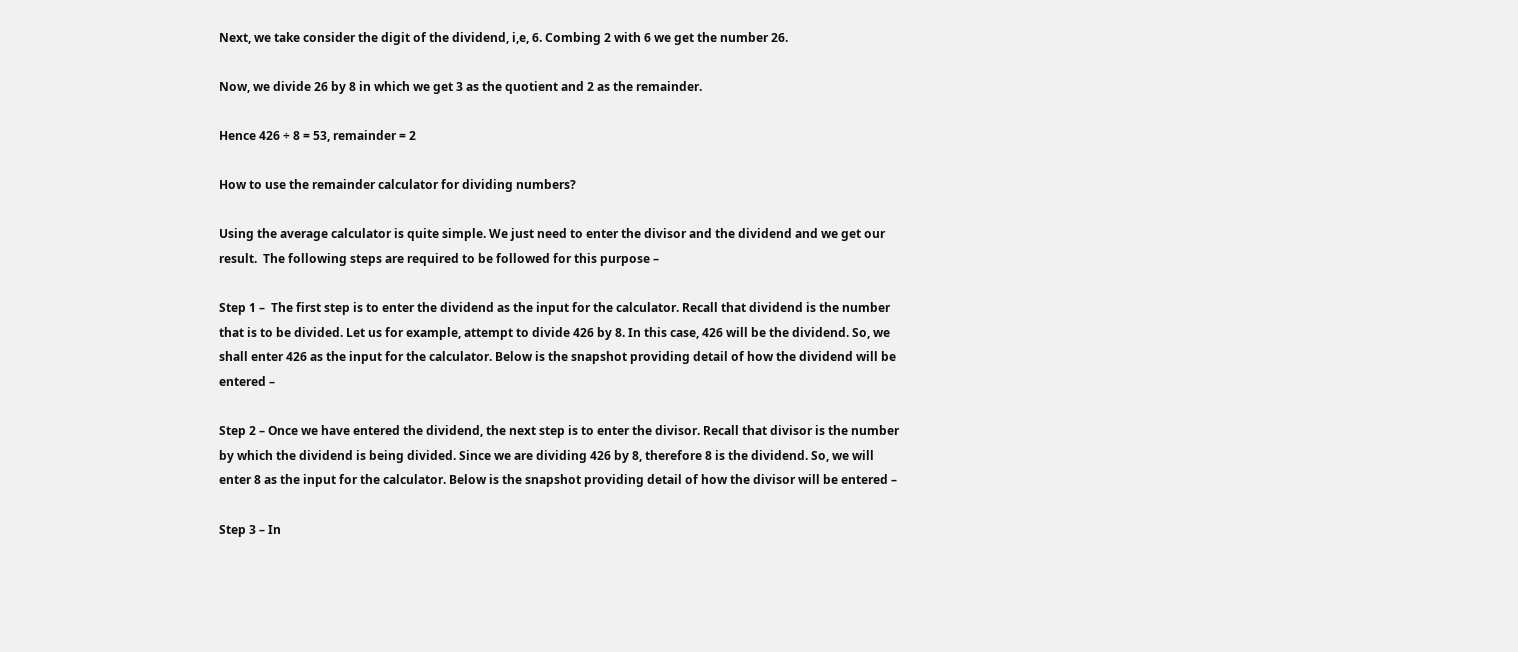Next, we take consider the digit of the dividend, i,e, 6. Combing 2 with 6 we get the number 26.

Now, we divide 26 by 8 in which we get 3 as the quotient and 2 as the remainder.

Hence 426 ÷ 8 = 53, remainder = 2

How to use the remainder calculator for dividing numbers?

Using the average calculator is quite simple. We just need to enter the divisor and the dividend and we get our result.  The following steps are required to be followed for this purpose –

Step 1 –  The first step is to enter the dividend as the input for the calculator. Recall that dividend is the number that is to be divided. Let us for example, attempt to divide 426 by 8. In this case, 426 will be the dividend. So, we shall enter 426 as the input for the calculator. Below is the snapshot providing detail of how the dividend will be entered –

Step 2 – Once we have entered the dividend, the next step is to enter the divisor. Recall that divisor is the number by which the dividend is being divided. Since we are dividing 426 by 8, therefore 8 is the dividend. So, we will enter 8 as the input for the calculator. Below is the snapshot providing detail of how the divisor will be entered –

Step 3 – In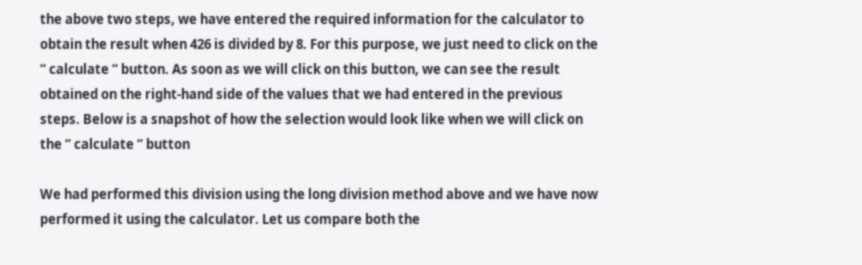the above two steps, we have entered the required information for the calculator to obtain the result when 426 is divided by 8. For this purpose, we just need to click on the “ calculate “ button. As soon as we will click on this button, we can see the result obtained on the right-hand side of the values that we had entered in the previous steps. Below is a snapshot of how the selection would look like when we will click on the “ calculate “ button

We had performed this division using the long division method above and we have now performed it using the calculator. Let us compare both the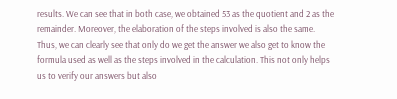results. We can see that in both case, we obtained 53 as the quotient and 2 as the remainder. Moreover, the elaboration of the steps involved is also the same. Thus, we can clearly see that only do we get the answer we also get to know the formula used as well as the steps involved in the calculation. This not only helps us to verify our answers but also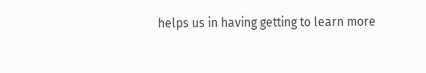helps us in having getting to learn more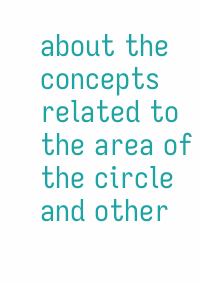about the concepts related to the area of the circle and other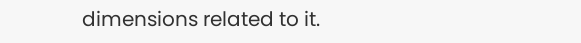dimensions related to it.